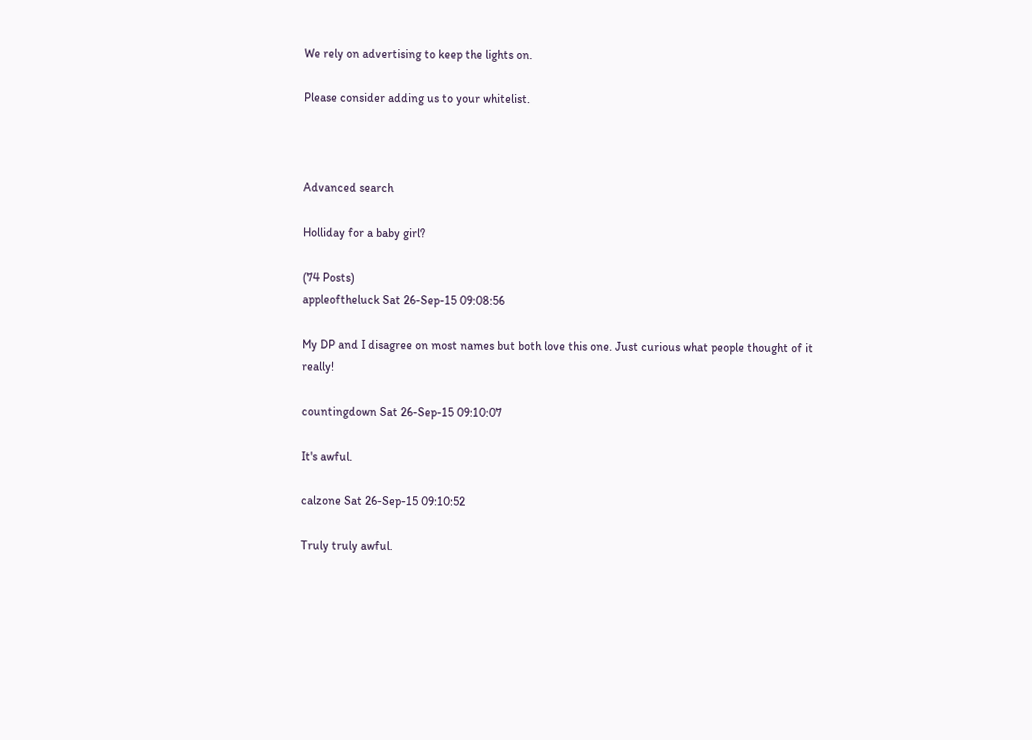We rely on advertising to keep the lights on.

Please consider adding us to your whitelist.



Advanced search

Holliday for a baby girl?

(74 Posts)
appleoftheluck Sat 26-Sep-15 09:08:56

My DP and I disagree on most names but both love this one. Just curious what people thought of it really!

countingdown Sat 26-Sep-15 09:10:07

It's awful.

calzone Sat 26-Sep-15 09:10:52

Truly truly awful.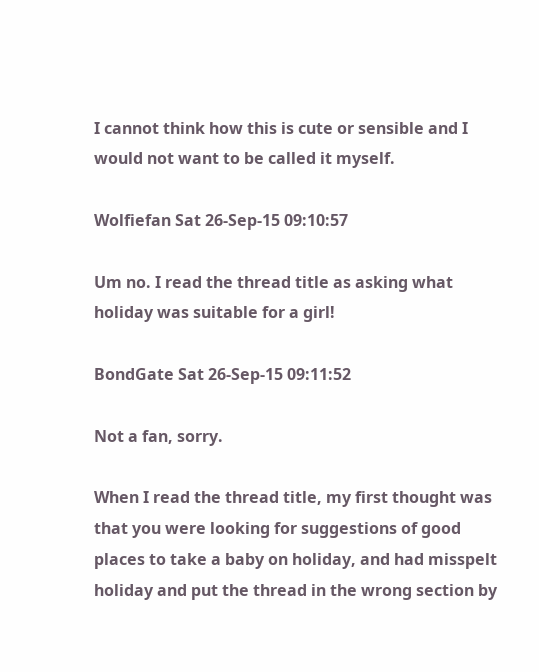I cannot think how this is cute or sensible and I would not want to be called it myself.

Wolfiefan Sat 26-Sep-15 09:10:57

Um no. I read the thread title as asking what holiday was suitable for a girl!

BondGate Sat 26-Sep-15 09:11:52

Not a fan, sorry.

When I read the thread title, my first thought was that you were looking for suggestions of good places to take a baby on holiday, and had misspelt holiday and put the thread in the wrong section by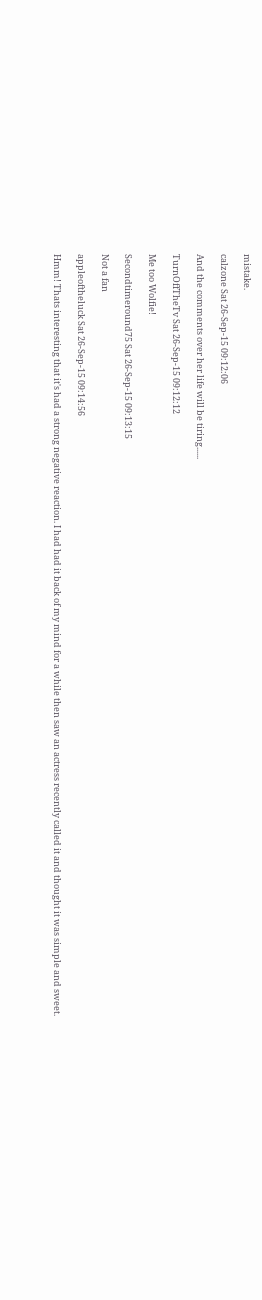mistake.

calzone Sat 26-Sep-15 09:12:06

And the comments over her life will be tiring......

TurnOffTheTv Sat 26-Sep-15 09:12:12

Me too Wolfie!

Secondtimeround75 Sat 26-Sep-15 09:13:15

Not a fan

appleoftheluck Sat 26-Sep-15 09:14:56

Hmm! Thats interesting that it's had a strong negative reaction. I had had it back of my mind for a while then saw an actress recently called it and thought it was simple and sweet.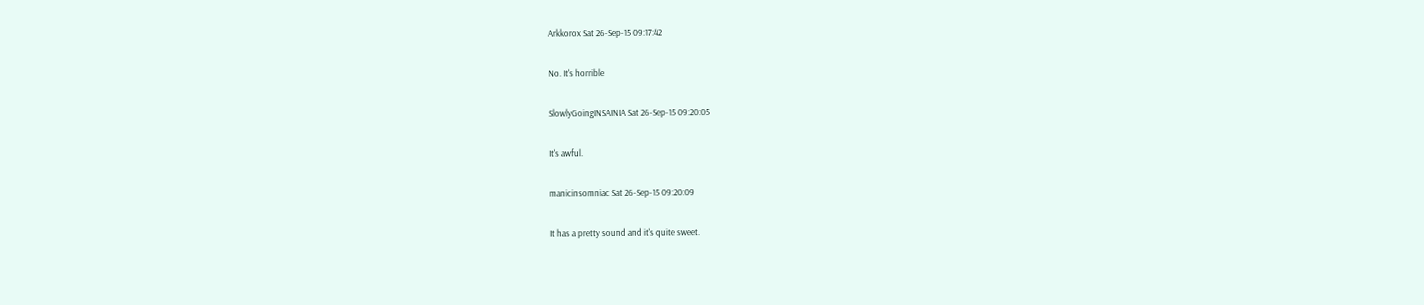Arkkorox Sat 26-Sep-15 09:17:42

No. It's horrible

SlowlyGoingINSAINIA Sat 26-Sep-15 09:20:05

It's awful.

manicinsomniac Sat 26-Sep-15 09:20:09

It has a pretty sound and it's quite sweet.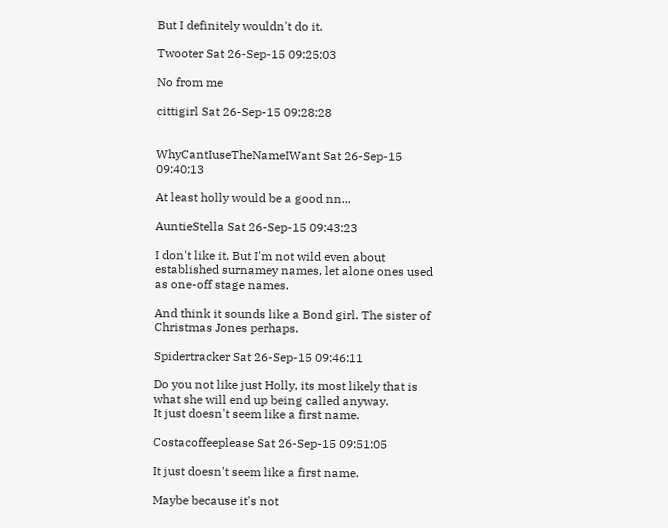But I definitely wouldn't do it.

Twooter Sat 26-Sep-15 09:25:03

No from me

cittigirl Sat 26-Sep-15 09:28:28


WhyCantIuseTheNameIWant Sat 26-Sep-15 09:40:13

At least holly would be a good nn...

AuntieStella Sat 26-Sep-15 09:43:23

I don't like it. But I'm not wild even about established surnamey names, let alone ones used as one-off stage names.

And think it sounds like a Bond girl. The sister of Christmas Jones perhaps.

Spidertracker Sat 26-Sep-15 09:46:11

Do you not like just Holly, its most likely that is what she will end up being called anyway.
It just doesn't seem like a first name.

Costacoffeeplease Sat 26-Sep-15 09:51:05

It just doesn't seem like a first name.

Maybe because it's not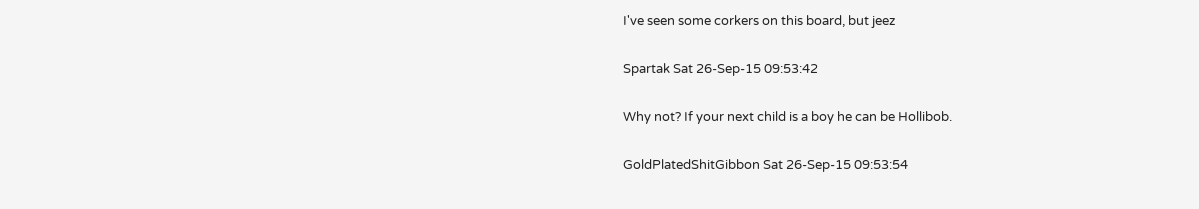I've seen some corkers on this board, but jeez

Spartak Sat 26-Sep-15 09:53:42

Why not? If your next child is a boy he can be Hollibob.

GoldPlatedShitGibbon Sat 26-Sep-15 09:53:54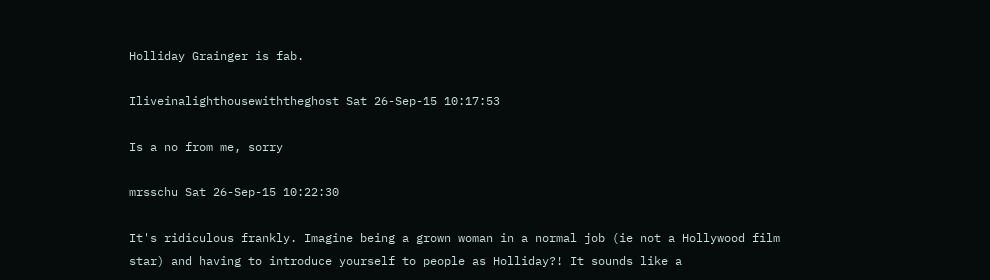Holliday Grainger is fab.

Iliveinalighthousewiththeghost Sat 26-Sep-15 10:17:53

Is a no from me, sorry

mrsschu Sat 26-Sep-15 10:22:30

It's ridiculous frankly. Imagine being a grown woman in a normal job (ie not a Hollywood film star) and having to introduce yourself to people as Holliday?! It sounds like a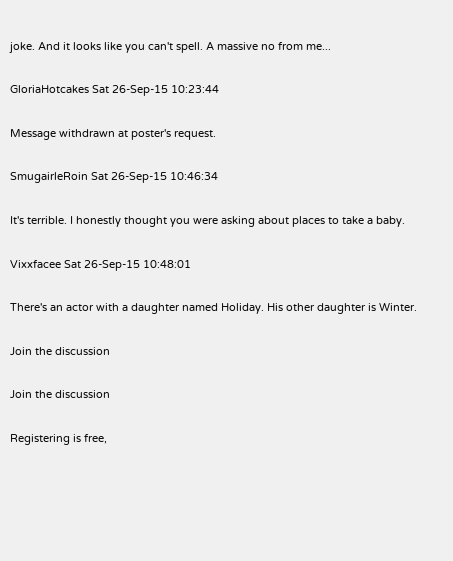joke. And it looks like you can't spell. A massive no from me...

GloriaHotcakes Sat 26-Sep-15 10:23:44

Message withdrawn at poster's request.

SmugairleRoin Sat 26-Sep-15 10:46:34

It's terrible. I honestly thought you were asking about places to take a baby.

Vixxfacee Sat 26-Sep-15 10:48:01

There's an actor with a daughter named Holiday. His other daughter is Winter.

Join the discussion

Join the discussion

Registering is free,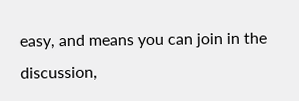easy, and means you can join in the discussion,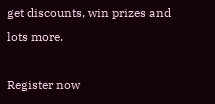get discounts, win prizes and lots more.

Register now